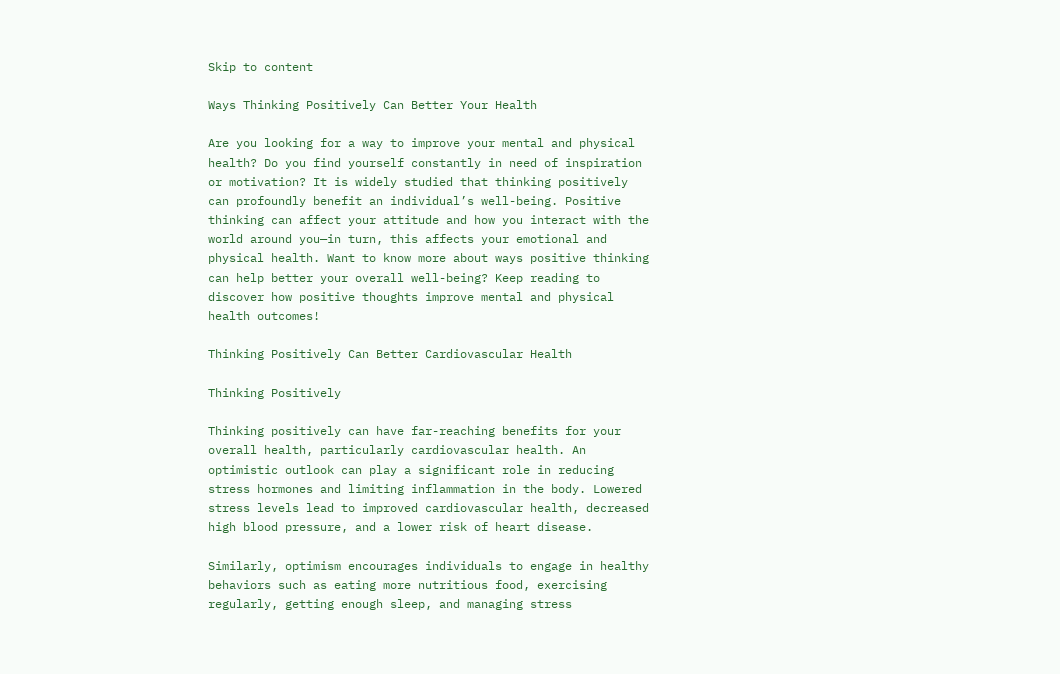Skip to content

Ways Thinking Positively Can Better Your Health

Are you looking for a way to improve your mental and physical health? Do you find yourself constantly in need of inspiration or motivation? It is widely studied that thinking positively can profoundly benefit an individual’s well-being. Positive thinking can affect your attitude and how you interact with the world around you—in turn, this affects your emotional and physical health. Want to know more about ways positive thinking can help better your overall well-being? Keep reading to discover how positive thoughts improve mental and physical health outcomes!

Thinking Positively Can Better Cardiovascular Health

Thinking Positively

Thinking positively can have far-reaching benefits for your overall health, particularly cardiovascular health. An optimistic outlook can play a significant role in reducing stress hormones and limiting inflammation in the body. Lowered stress levels lead to improved cardiovascular health, decreased high blood pressure, and a lower risk of heart disease.

Similarly, optimism encourages individuals to engage in healthy behaviors such as eating more nutritious food, exercising regularly, getting enough sleep, and managing stress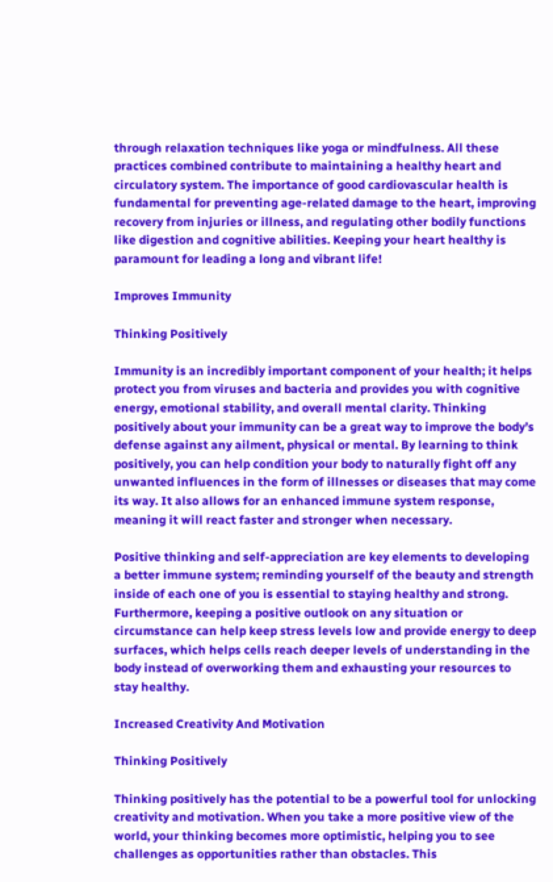through relaxation techniques like yoga or mindfulness. All these practices combined contribute to maintaining a healthy heart and circulatory system. The importance of good cardiovascular health is fundamental for preventing age-related damage to the heart, improving recovery from injuries or illness, and regulating other bodily functions like digestion and cognitive abilities. Keeping your heart healthy is paramount for leading a long and vibrant life!

Improves Immunity

Thinking Positively

Immunity is an incredibly important component of your health; it helps protect you from viruses and bacteria and provides you with cognitive energy, emotional stability, and overall mental clarity. Thinking positively about your immunity can be a great way to improve the body’s defense against any ailment, physical or mental. By learning to think positively, you can help condition your body to naturally fight off any unwanted influences in the form of illnesses or diseases that may come its way. It also allows for an enhanced immune system response, meaning it will react faster and stronger when necessary.

Positive thinking and self-appreciation are key elements to developing a better immune system; reminding yourself of the beauty and strength inside of each one of you is essential to staying healthy and strong. Furthermore, keeping a positive outlook on any situation or circumstance can help keep stress levels low and provide energy to deep surfaces, which helps cells reach deeper levels of understanding in the body instead of overworking them and exhausting your resources to stay healthy.

Increased Creativity And Motivation

Thinking Positively

Thinking positively has the potential to be a powerful tool for unlocking creativity and motivation. When you take a more positive view of the world, your thinking becomes more optimistic, helping you to see challenges as opportunities rather than obstacles. This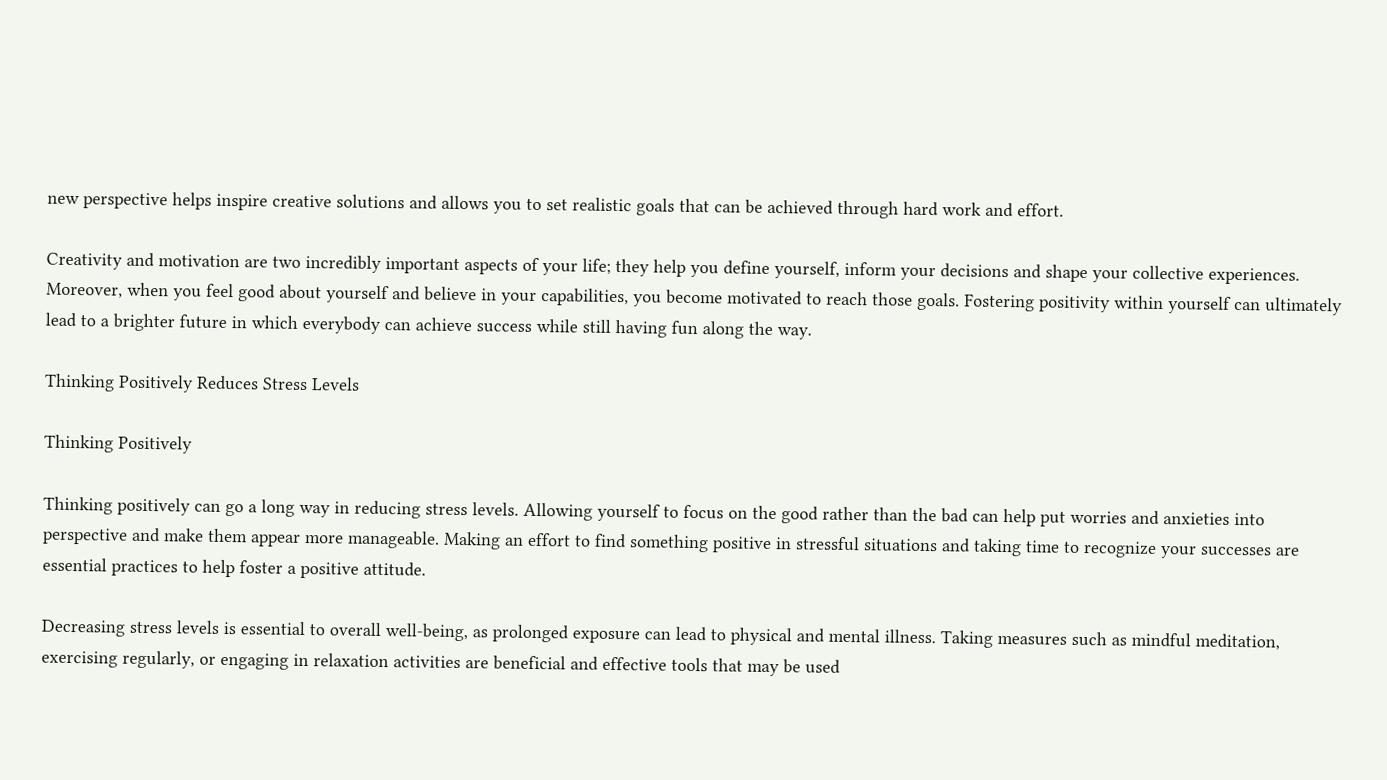new perspective helps inspire creative solutions and allows you to set realistic goals that can be achieved through hard work and effort.

Creativity and motivation are two incredibly important aspects of your life; they help you define yourself, inform your decisions and shape your collective experiences. Moreover, when you feel good about yourself and believe in your capabilities, you become motivated to reach those goals. Fostering positivity within yourself can ultimately lead to a brighter future in which everybody can achieve success while still having fun along the way.

Thinking Positively Reduces Stress Levels

Thinking Positively

Thinking positively can go a long way in reducing stress levels. Allowing yourself to focus on the good rather than the bad can help put worries and anxieties into perspective and make them appear more manageable. Making an effort to find something positive in stressful situations and taking time to recognize your successes are essential practices to help foster a positive attitude.

Decreasing stress levels is essential to overall well-being, as prolonged exposure can lead to physical and mental illness. Taking measures such as mindful meditation, exercising regularly, or engaging in relaxation activities are beneficial and effective tools that may be used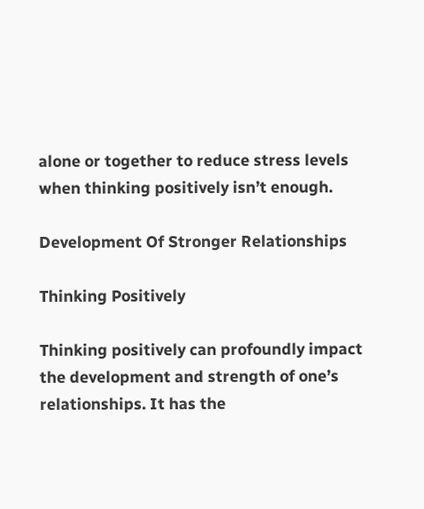alone or together to reduce stress levels when thinking positively isn’t enough.

Development Of Stronger Relationships

Thinking Positively

Thinking positively can profoundly impact the development and strength of one’s relationships. It has the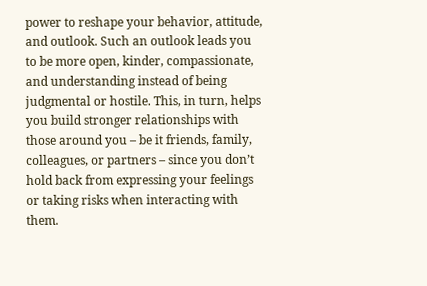power to reshape your behavior, attitude, and outlook. Such an outlook leads you to be more open, kinder, compassionate, and understanding instead of being judgmental or hostile. This, in turn, helps you build stronger relationships with those around you – be it friends, family, colleagues, or partners – since you don’t hold back from expressing your feelings or taking risks when interacting with them.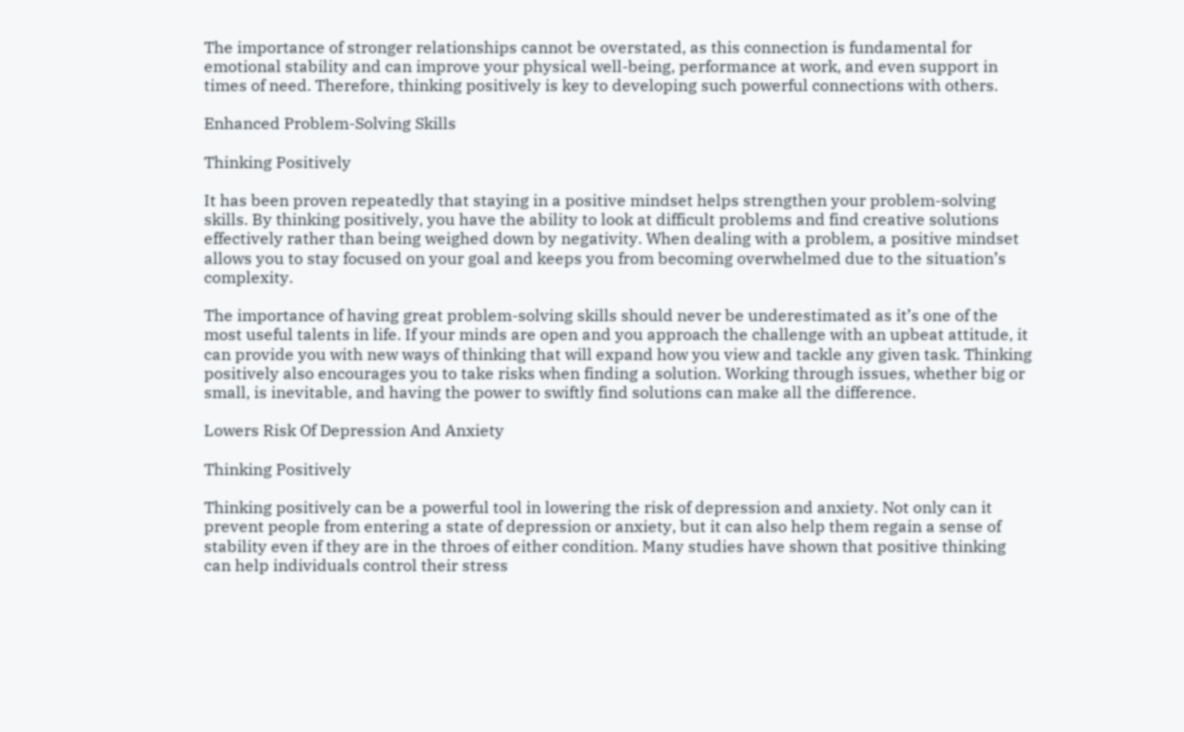The importance of stronger relationships cannot be overstated, as this connection is fundamental for emotional stability and can improve your physical well-being, performance at work, and even support in times of need. Therefore, thinking positively is key to developing such powerful connections with others.

Enhanced Problem-Solving Skills

Thinking Positively

It has been proven repeatedly that staying in a positive mindset helps strengthen your problem-solving skills. By thinking positively, you have the ability to look at difficult problems and find creative solutions effectively rather than being weighed down by negativity. When dealing with a problem, a positive mindset allows you to stay focused on your goal and keeps you from becoming overwhelmed due to the situation’s complexity.

The importance of having great problem-solving skills should never be underestimated as it’s one of the most useful talents in life. If your minds are open and you approach the challenge with an upbeat attitude, it can provide you with new ways of thinking that will expand how you view and tackle any given task. Thinking positively also encourages you to take risks when finding a solution. Working through issues, whether big or small, is inevitable, and having the power to swiftly find solutions can make all the difference.

Lowers Risk Of Depression And Anxiety

Thinking Positively

Thinking positively can be a powerful tool in lowering the risk of depression and anxiety. Not only can it prevent people from entering a state of depression or anxiety, but it can also help them regain a sense of stability even if they are in the throes of either condition. Many studies have shown that positive thinking can help individuals control their stress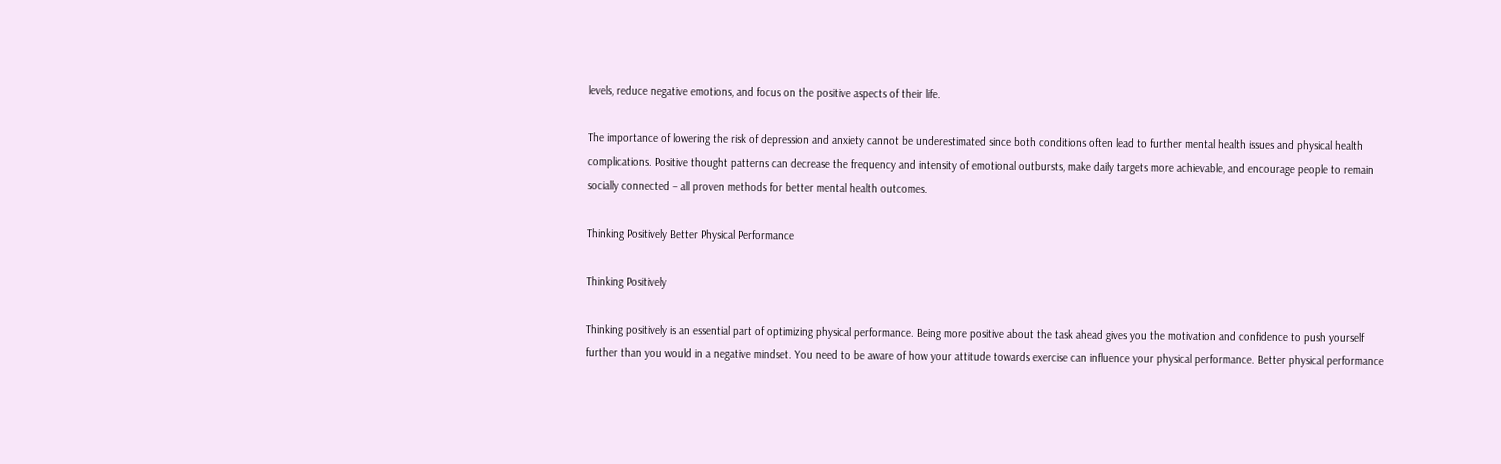levels, reduce negative emotions, and focus on the positive aspects of their life.

The importance of lowering the risk of depression and anxiety cannot be underestimated since both conditions often lead to further mental health issues and physical health complications. Positive thought patterns can decrease the frequency and intensity of emotional outbursts, make daily targets more achievable, and encourage people to remain socially connected – all proven methods for better mental health outcomes.

Thinking Positively Better Physical Performance

Thinking Positively

Thinking positively is an essential part of optimizing physical performance. Being more positive about the task ahead gives you the motivation and confidence to push yourself further than you would in a negative mindset. You need to be aware of how your attitude towards exercise can influence your physical performance. Better physical performance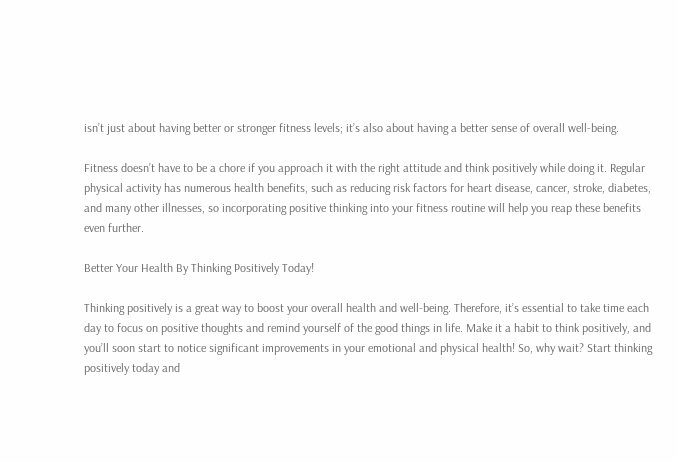isn’t just about having better or stronger fitness levels; it’s also about having a better sense of overall well-being.

Fitness doesn’t have to be a chore if you approach it with the right attitude and think positively while doing it. Regular physical activity has numerous health benefits, such as reducing risk factors for heart disease, cancer, stroke, diabetes, and many other illnesses, so incorporating positive thinking into your fitness routine will help you reap these benefits even further.

Better Your Health By Thinking Positively Today!

Thinking positively is a great way to boost your overall health and well-being. Therefore, it’s essential to take time each day to focus on positive thoughts and remind yourself of the good things in life. Make it a habit to think positively, and you’ll soon start to notice significant improvements in your emotional and physical health! So, why wait? Start thinking positively today and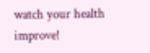watch your health improve!